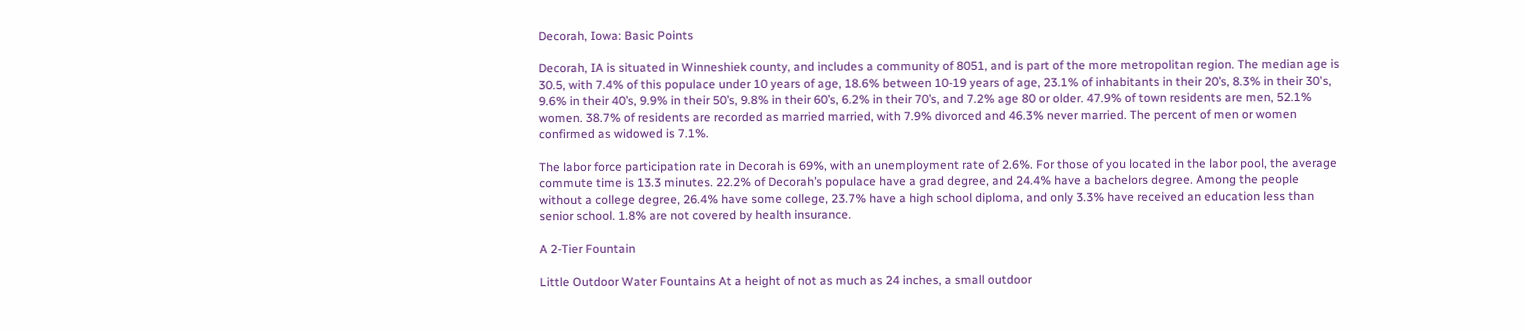Decorah, Iowa: Basic Points

Decorah, IA is situated in Winneshiek county, and includes a community of 8051, and is part of the more metropolitan region. The median age is 30.5, with 7.4% of this populace under 10 years of age, 18.6% between 10-19 years of age, 23.1% of inhabitants in their 20’s, 8.3% in their 30's, 9.6% in their 40’s, 9.9% in their 50’s, 9.8% in their 60’s, 6.2% in their 70’s, and 7.2% age 80 or older. 47.9% of town residents are men, 52.1% women. 38.7% of residents are recorded as married married, with 7.9% divorced and 46.3% never married. The percent of men or women confirmed as widowed is 7.1%.

The labor force participation rate in Decorah is 69%, with an unemployment rate of 2.6%. For those of you located in the labor pool, the average commute time is 13.3 minutes. 22.2% of Decorah’s populace have a grad degree, and 24.4% have a bachelors degree. Among the people without a college degree, 26.4% have some college, 23.7% have a high school diploma, and only 3.3% have received an education less than senior school. 1.8% are not covered by health insurance.

A 2-Tier Fountain

Little Outdoor Water Fountains At a height of not as much as 24 inches, a small outdoor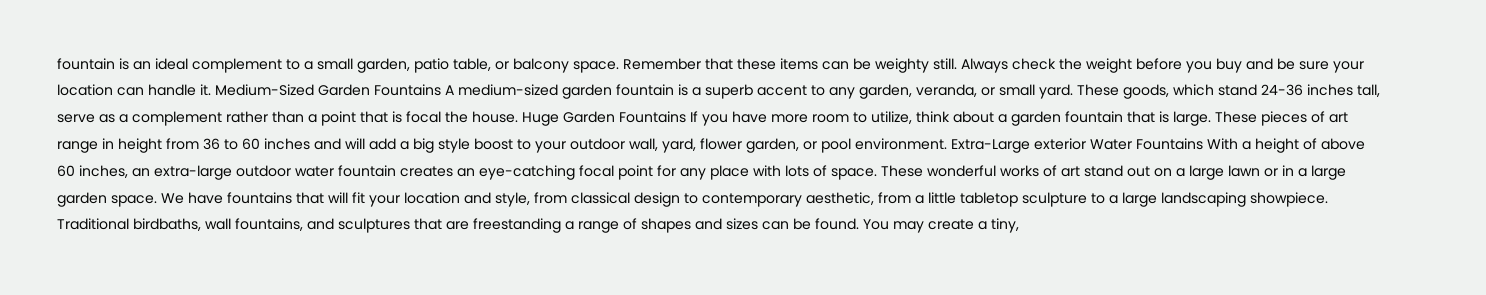fountain is an ideal complement to a small garden, patio table, or balcony space. Remember that these items can be weighty still. Always check the weight before you buy and be sure your location can handle it. Medium-Sized Garden Fountains A medium-sized garden fountain is a superb accent to any garden, veranda, or small yard. These goods, which stand 24-36 inches tall, serve as a complement rather than a point that is focal the house. Huge Garden Fountains If you have more room to utilize, think about a garden fountain that is large. These pieces of art range in height from 36 to 60 inches and will add a big style boost to your outdoor wall, yard, flower garden, or pool environment. Extra-Large exterior Water Fountains With a height of above 60 inches, an extra-large outdoor water fountain creates an eye-catching focal point for any place with lots of space. These wonderful works of art stand out on a large lawn or in a large garden space. We have fountains that will fit your location and style, from classical design to contemporary aesthetic, from a little tabletop sculpture to a large landscaping showpiece. Traditional birdbaths, wall fountains, and sculptures that are freestanding a range of shapes and sizes can be found. You may create a tiny,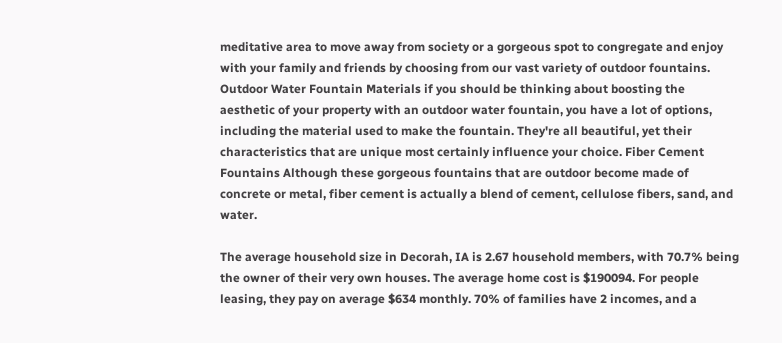meditative area to move away from society or a gorgeous spot to congregate and enjoy with your family and friends by choosing from our vast variety of outdoor fountains. Outdoor Water Fountain Materials if you should be thinking about boosting the aesthetic of your property with an outdoor water fountain, you have a lot of options, including the material used to make the fountain. They're all beautiful, yet their characteristics that are unique most certainly influence your choice. Fiber Cement Fountains Although these gorgeous fountains that are outdoor become made of concrete or metal, fiber cement is actually a blend of cement, cellulose fibers, sand, and water.

The average household size in Decorah, IA is 2.67 household members, with 70.7% being the owner of their very own houses. The average home cost is $190094. For people leasing, they pay on average $634 monthly. 70% of families have 2 incomes, and a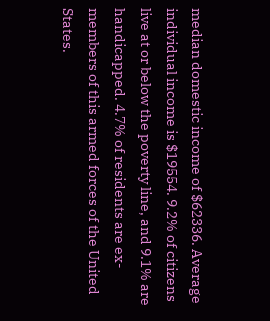median domestic income of $62336. Average individual income is $19554. 9.2% of citizens live at or below the poverty line, and 9.1% are handicapped. 4.7% of residents are ex-members of this armed forces of the United States.